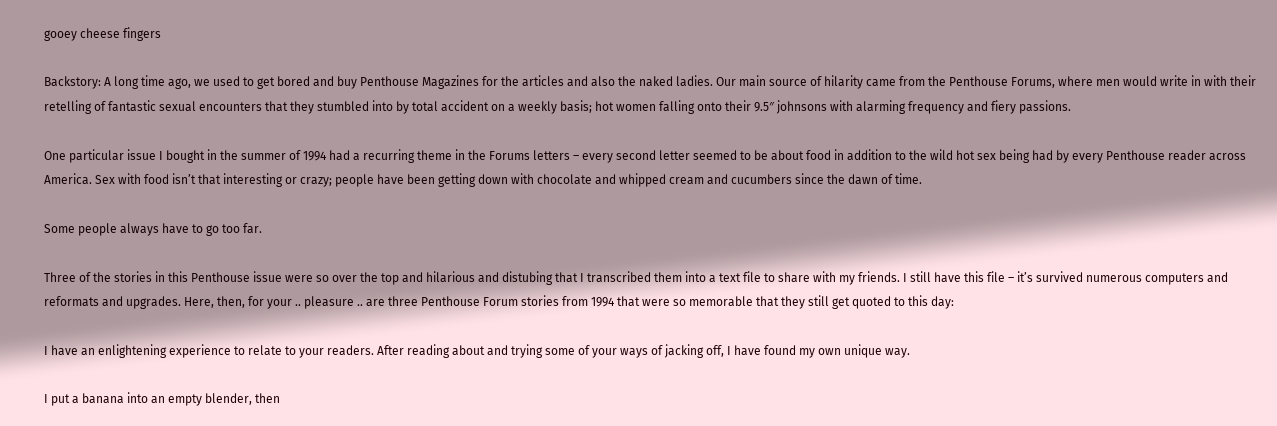gooey cheese fingers

Backstory: A long time ago, we used to get bored and buy Penthouse Magazines for the articles and also the naked ladies. Our main source of hilarity came from the Penthouse Forums, where men would write in with their retelling of fantastic sexual encounters that they stumbled into by total accident on a weekly basis; hot women falling onto their 9.5″ johnsons with alarming frequency and fiery passions.

One particular issue I bought in the summer of 1994 had a recurring theme in the Forums letters – every second letter seemed to be about food in addition to the wild hot sex being had by every Penthouse reader across America. Sex with food isn’t that interesting or crazy; people have been getting down with chocolate and whipped cream and cucumbers since the dawn of time.

Some people always have to go too far.

Three of the stories in this Penthouse issue were so over the top and hilarious and distubing that I transcribed them into a text file to share with my friends. I still have this file – it’s survived numerous computers and reformats and upgrades. Here, then, for your .. pleasure .. are three Penthouse Forum stories from 1994 that were so memorable that they still get quoted to this day:

I have an enlightening experience to relate to your readers. After reading about and trying some of your ways of jacking off, I have found my own unique way.

I put a banana into an empty blender, then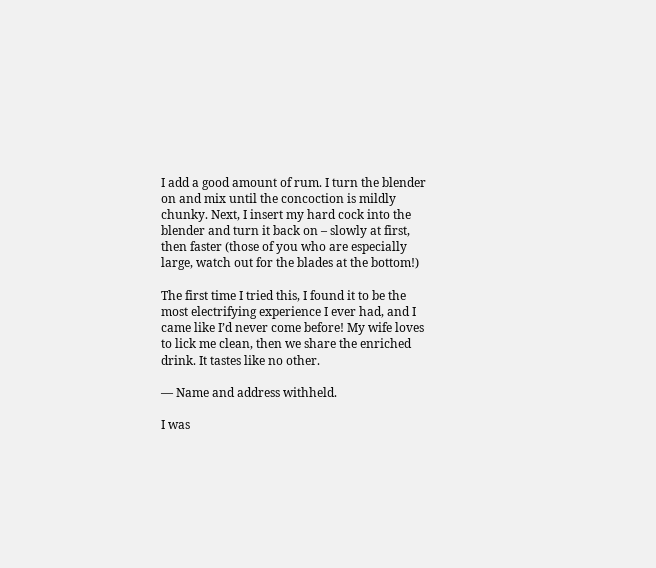I add a good amount of rum. I turn the blender on and mix until the concoction is mildly chunky. Next, I insert my hard cock into the blender and turn it back on – slowly at first, then faster (those of you who are especially large, watch out for the blades at the bottom!)

The first time I tried this, I found it to be the most electrifying experience I ever had, and I came like I’d never come before! My wife loves to lick me clean, then we share the enriched drink. It tastes like no other.

— Name and address withheld.

I was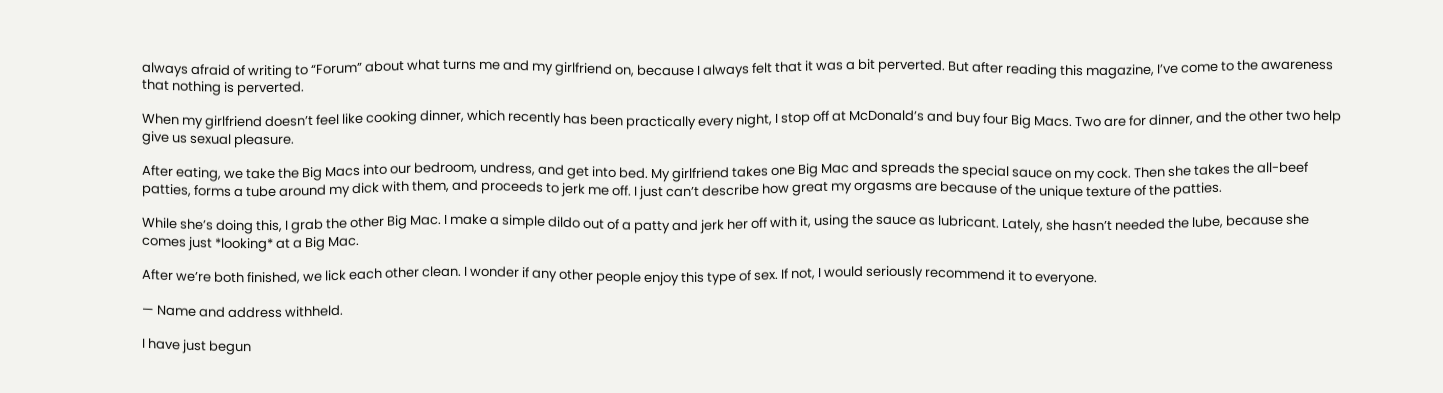always afraid of writing to “Forum” about what turns me and my girlfriend on, because I always felt that it was a bit perverted. But after reading this magazine, I’ve come to the awareness that nothing is perverted.

When my girlfriend doesn’t feel like cooking dinner, which recently has been practically every night, I stop off at McDonald’s and buy four Big Macs. Two are for dinner, and the other two help give us sexual pleasure.

After eating, we take the Big Macs into our bedroom, undress, and get into bed. My girlfriend takes one Big Mac and spreads the special sauce on my cock. Then she takes the all-beef patties, forms a tube around my dick with them, and proceeds to jerk me off. I just can’t describe how great my orgasms are because of the unique texture of the patties.

While she’s doing this, I grab the other Big Mac. I make a simple dildo out of a patty and jerk her off with it, using the sauce as lubricant. Lately, she hasn’t needed the lube, because she comes just *looking* at a Big Mac.

After we’re both finished, we lick each other clean. I wonder if any other people enjoy this type of sex. If not, I would seriously recommend it to everyone.

— Name and address withheld.

I have just begun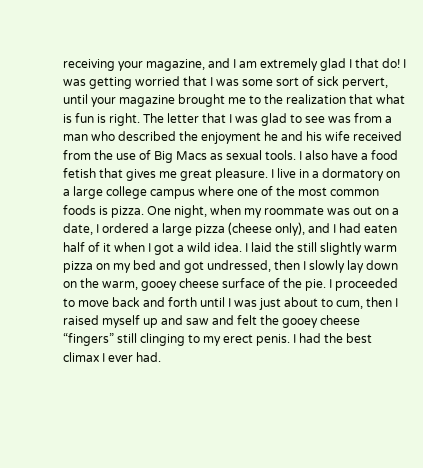receiving your magazine, and I am extremely glad I that do! I was getting worried that I was some sort of sick pervert, until your magazine brought me to the realization that what is fun is right. The letter that I was glad to see was from a man who described the enjoyment he and his wife received from the use of Big Macs as sexual tools. I also have a food fetish that gives me great pleasure. I live in a dormatory on a large college campus where one of the most common foods is pizza. One night, when my roommate was out on a date, I ordered a large pizza (cheese only), and I had eaten half of it when I got a wild idea. I laid the still slightly warm pizza on my bed and got undressed, then I slowly lay down on the warm, gooey cheese surface of the pie. I proceeded to move back and forth until I was just about to cum, then I raised myself up and saw and felt the gooey cheese “fingers” still clinging to my erect penis. I had the best climax I ever had.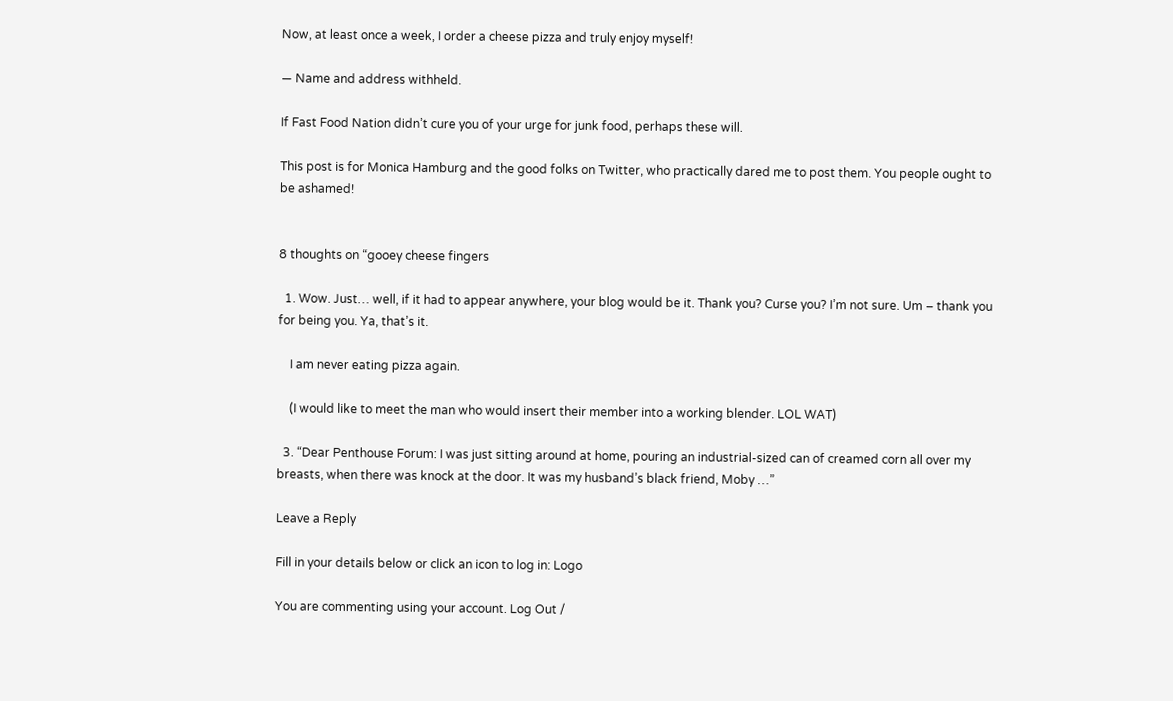Now, at least once a week, I order a cheese pizza and truly enjoy myself!

— Name and address withheld.

If Fast Food Nation didn’t cure you of your urge for junk food, perhaps these will.

This post is for Monica Hamburg and the good folks on Twitter, who practically dared me to post them. You people ought to be ashamed!


8 thoughts on “gooey cheese fingers

  1. Wow. Just… well, if it had to appear anywhere, your blog would be it. Thank you? Curse you? I’m not sure. Um – thank you for being you. Ya, that’s it.

    I am never eating pizza again.

    (I would like to meet the man who would insert their member into a working blender. LOL WAT)

  3. “Dear Penthouse Forum: I was just sitting around at home, pouring an industrial-sized can of creamed corn all over my breasts, when there was knock at the door. It was my husband’s black friend, Moby …”

Leave a Reply

Fill in your details below or click an icon to log in: Logo

You are commenting using your account. Log Out /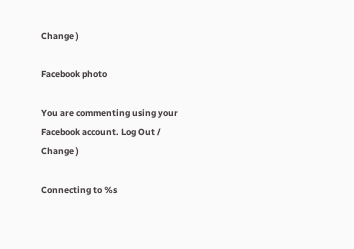Change )

Facebook photo

You are commenting using your Facebook account. Log Out /  Change )

Connecting to %s